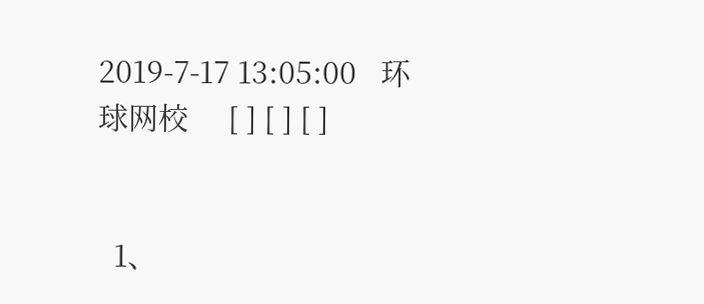2019-7-17 13:05:00   环球网校     [ ] [ ] [ ]


  1、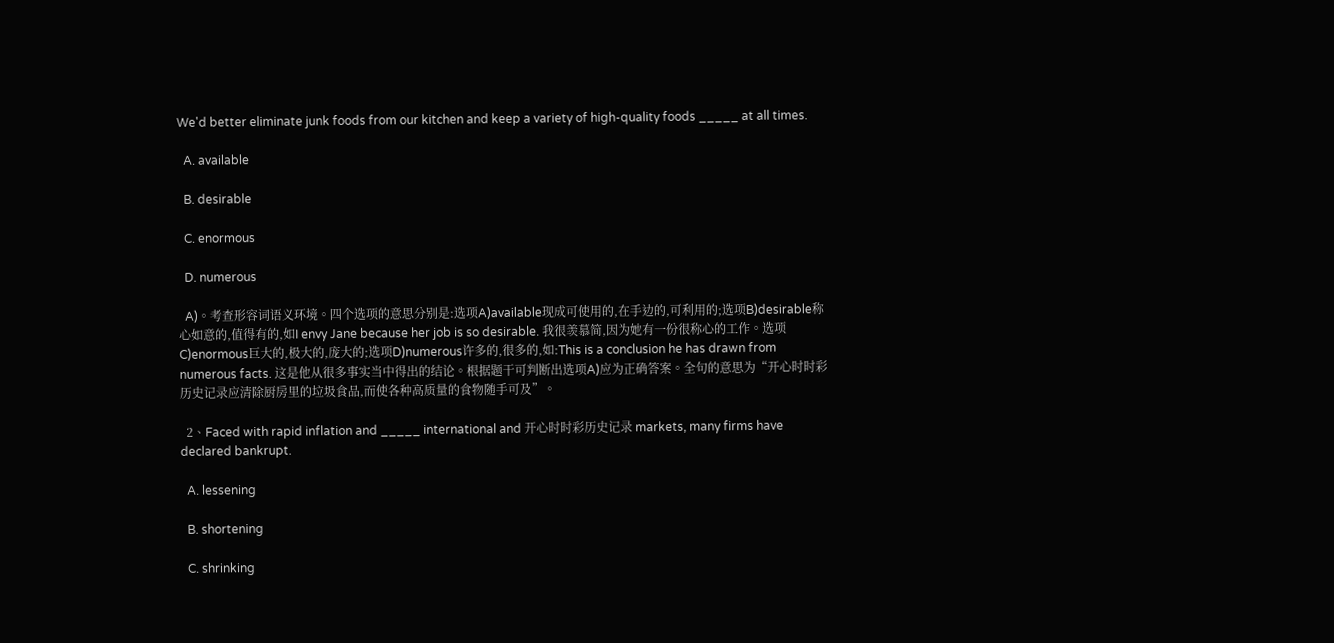We'd better eliminate junk foods from our kitchen and keep a variety of high-quality foods _____ at all times.

  A. available

  B. desirable

  C. enormous

  D. numerous

  A)。考查形容词语义环境。四个选项的意思分别是:选项A)available现成可使用的,在手边的,可利用的;选项B)desirable称心如意的,值得有的,如I envy Jane because her job is so desirable. 我很羡慕简,因为她有一份很称心的工作。选项C)enormous巨大的,极大的,庞大的;选项D)numerous许多的,很多的,如:This is a conclusion he has drawn from numerous facts. 这是他从很多事实当中得出的结论。根据题干可判断出选项A)应为正确答案。全句的意思为“开心时时彩历史记录应清除厨房里的垃圾食品,而使各种高质量的食物随手可及”。

  2、Faced with rapid inflation and _____ international and 开心时时彩历史记录 markets, many firms have declared bankrupt.

  A. lessening

  B. shortening

  C. shrinking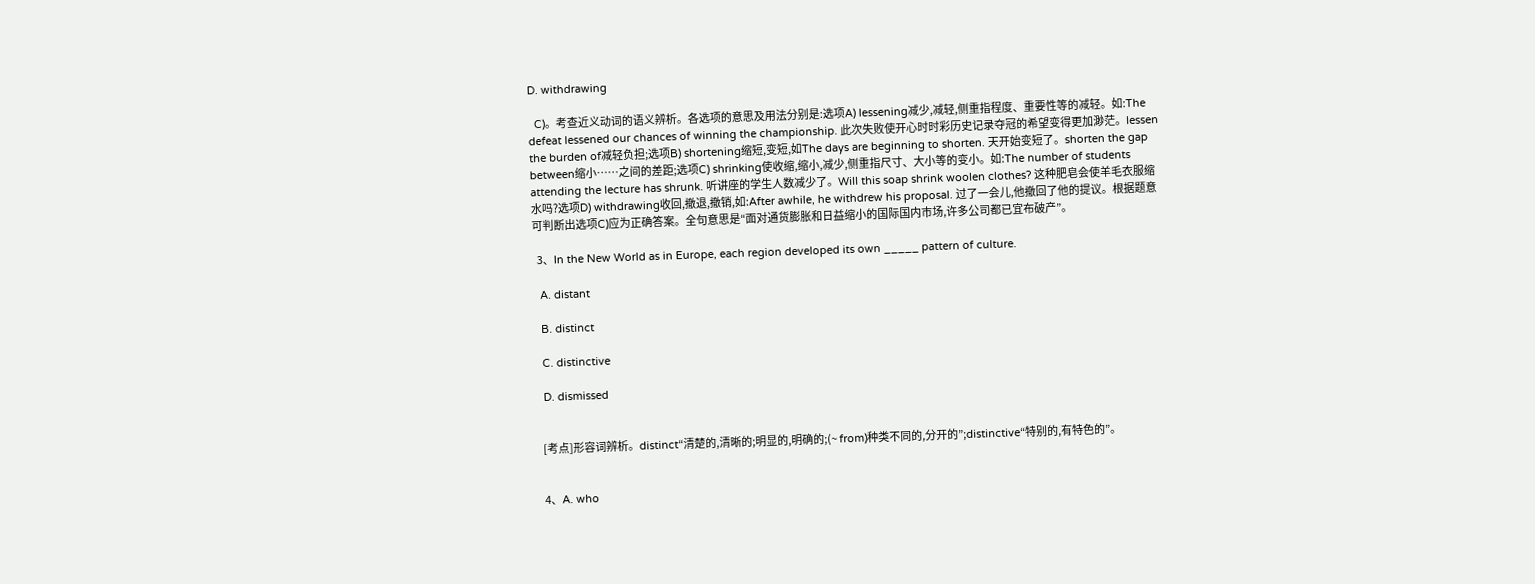D. withdrawing

  C)。考查近义动词的语义辨析。各选项的意思及用法分别是:选项A) lessening减少,减轻,侧重指程度、重要性等的减轻。如:The defeat lessened our chances of winning the championship. 此次失败使开心时时彩历史记录夺冠的希望变得更加渺茫。lessen the burden of减轻负担;选项B) shortening缩短,变短,如The days are beginning to shorten. 天开始变短了。shorten the gap between缩小……之间的差距;选项C) shrinking使收缩,缩小,减少,侧重指尺寸、大小等的变小。如:The number of students attending the lecture has shrunk. 听讲座的学生人数减少了。Will this soap shrink woolen clothes? 这种肥皂会使羊毛衣服缩水吗?选项D) withdrawing收回,撤退,撤销,如:After awhile, he withdrew his proposal. 过了一会儿,他撤回了他的提议。根据题意可判断出选项C)应为正确答案。全句意思是“面对通货膨胀和日益缩小的国际国内市场,许多公司都已宜布破产”。

  3、In the New World as in Europe, each region developed its own _____ pattern of culture.

  A. distant

  B. distinct

  C. distinctive

  D. dismissed


  [考点]形容词辨析。distinct“清楚的,清晰的;明显的,明确的;(~ from)种类不同的,分开的”;distinctive“特别的,有特色的”。


  4、A. who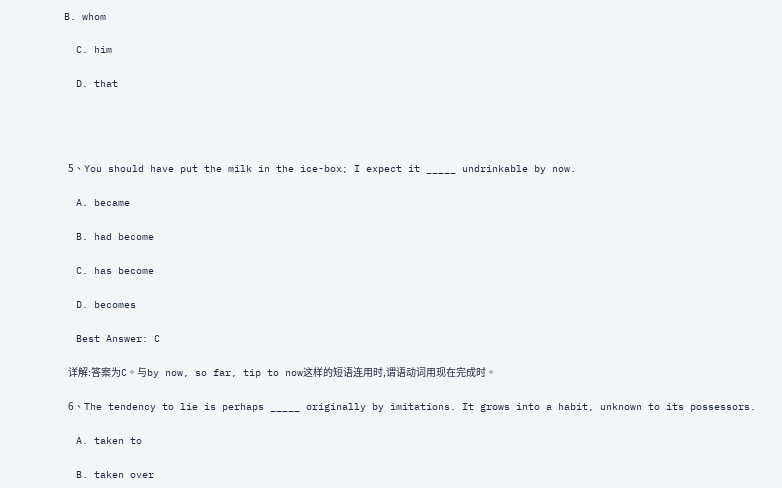B. whom

  C. him

  D. that




  5、You should have put the milk in the ice-box; I expect it _____ undrinkable by now.

  A. became

  B. had become

  C. has become

  D. becomes

  Best Answer: C

  详解:答案为C。与by now, so far, tip to now这样的短语连用时,谓语动词用现在完成时。

  6、The tendency to lie is perhaps _____ originally by imitations. It grows into a habit, unknown to its possessors.

  A. taken to

  B. taken over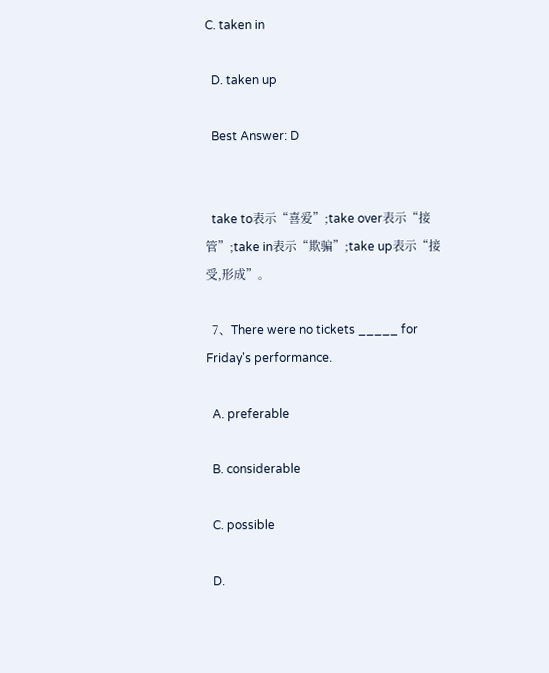C. taken in

  D. taken up

  Best Answer: D


  take to表示“喜爱”;take over表示“接管”;take in表示“欺骗”;take up表示“接受,形成”。

  7、There were no tickets _____ for Friday's performance.

  A. preferable

  B. considerable

  C. possible

  D.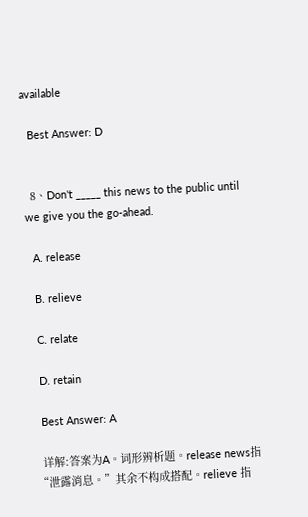available

  Best Answer: D


  8、Don't _____ this news to the public until we give you the go-ahead.

  A. release

  B. relieve

  C. relate

  D. retain

  Best Answer: A

  详解:答案为A。词形辨析题。release news指“泄露消息。”其余不构成搭配。relieve 指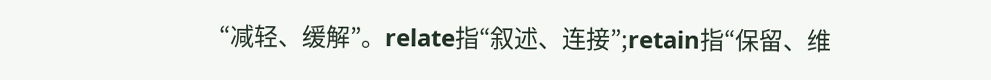“减轻、缓解”。relate指“叙述、连接”;retain指“保留、维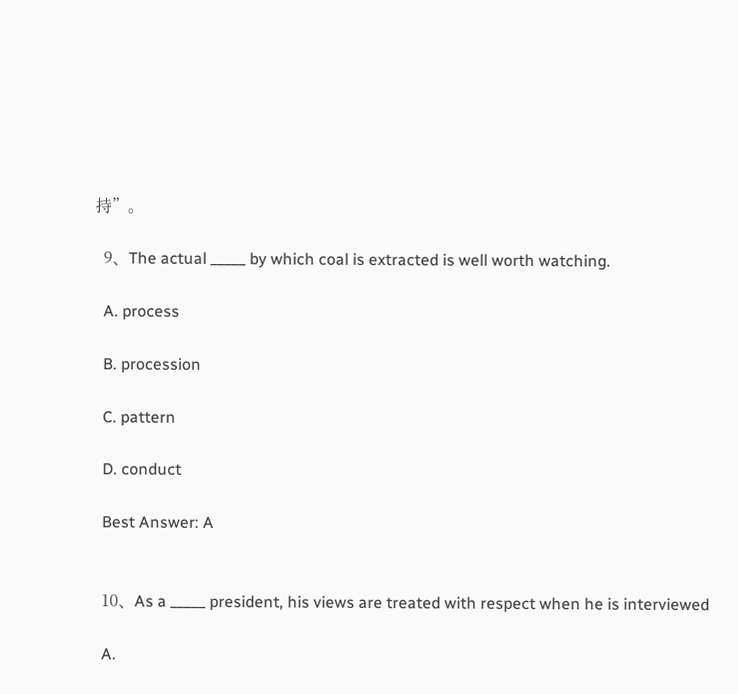持”。

  9、The actual _____ by which coal is extracted is well worth watching.

  A. process

  B. procession

  C. pattern

  D. conduct

  Best Answer: A


  10、As a _____ president, his views are treated with respect when he is interviewed

  A.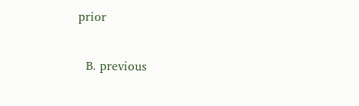prior

  B. previous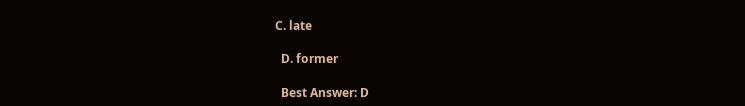C. late

  D. former

  Best Answer: D